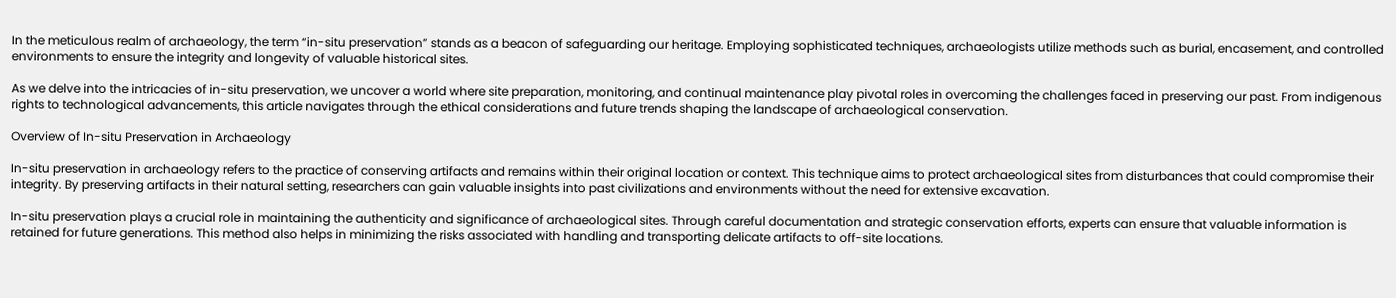In the meticulous realm of archaeology, the term “in-situ preservation” stands as a beacon of safeguarding our heritage. Employing sophisticated techniques, archaeologists utilize methods such as burial, encasement, and controlled environments to ensure the integrity and longevity of valuable historical sites.

As we delve into the intricacies of in-situ preservation, we uncover a world where site preparation, monitoring, and continual maintenance play pivotal roles in overcoming the challenges faced in preserving our past. From indigenous rights to technological advancements, this article navigates through the ethical considerations and future trends shaping the landscape of archaeological conservation.

Overview of In-situ Preservation in Archaeology

In-situ preservation in archaeology refers to the practice of conserving artifacts and remains within their original location or context. This technique aims to protect archaeological sites from disturbances that could compromise their integrity. By preserving artifacts in their natural setting, researchers can gain valuable insights into past civilizations and environments without the need for extensive excavation.

In-situ preservation plays a crucial role in maintaining the authenticity and significance of archaeological sites. Through careful documentation and strategic conservation efforts, experts can ensure that valuable information is retained for future generations. This method also helps in minimizing the risks associated with handling and transporting delicate artifacts to off-site locations.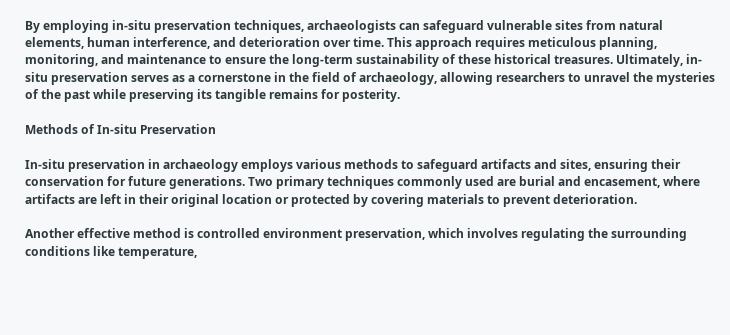By employing in-situ preservation techniques, archaeologists can safeguard vulnerable sites from natural elements, human interference, and deterioration over time. This approach requires meticulous planning, monitoring, and maintenance to ensure the long-term sustainability of these historical treasures. Ultimately, in-situ preservation serves as a cornerstone in the field of archaeology, allowing researchers to unravel the mysteries of the past while preserving its tangible remains for posterity.

Methods of In-situ Preservation

In-situ preservation in archaeology employs various methods to safeguard artifacts and sites, ensuring their conservation for future generations. Two primary techniques commonly used are burial and encasement, where artifacts are left in their original location or protected by covering materials to prevent deterioration.

Another effective method is controlled environment preservation, which involves regulating the surrounding conditions like temperature,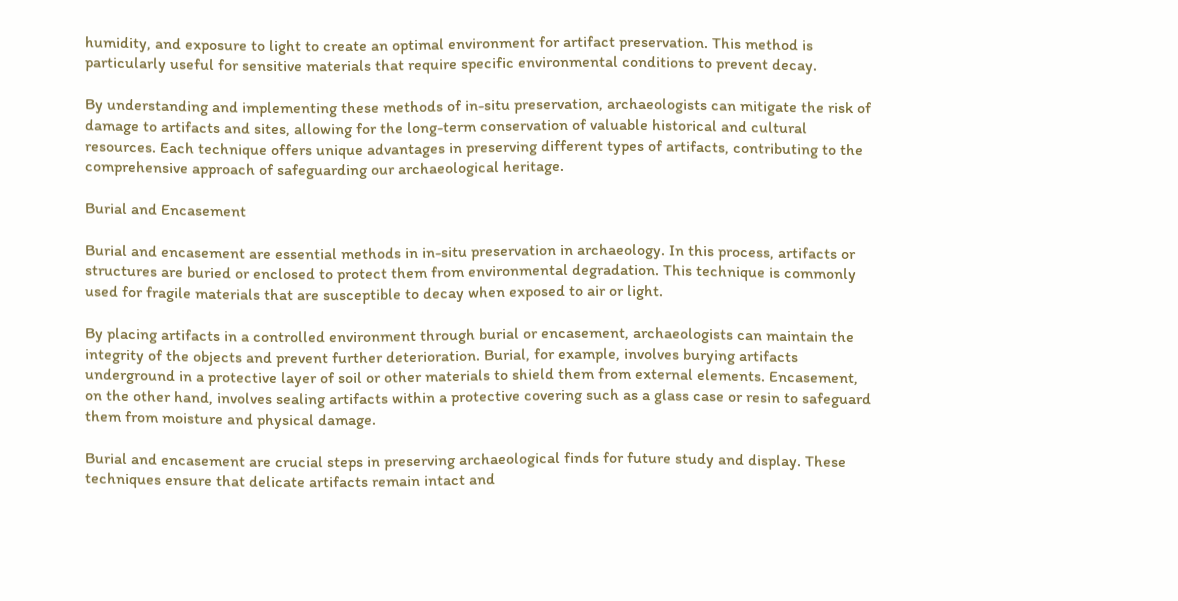humidity, and exposure to light to create an optimal environment for artifact preservation. This method is particularly useful for sensitive materials that require specific environmental conditions to prevent decay.

By understanding and implementing these methods of in-situ preservation, archaeologists can mitigate the risk of damage to artifacts and sites, allowing for the long-term conservation of valuable historical and cultural resources. Each technique offers unique advantages in preserving different types of artifacts, contributing to the comprehensive approach of safeguarding our archaeological heritage.

Burial and Encasement

Burial and encasement are essential methods in in-situ preservation in archaeology. In this process, artifacts or structures are buried or enclosed to protect them from environmental degradation. This technique is commonly used for fragile materials that are susceptible to decay when exposed to air or light.

By placing artifacts in a controlled environment through burial or encasement, archaeologists can maintain the integrity of the objects and prevent further deterioration. Burial, for example, involves burying artifacts underground in a protective layer of soil or other materials to shield them from external elements. Encasement, on the other hand, involves sealing artifacts within a protective covering such as a glass case or resin to safeguard them from moisture and physical damage.

Burial and encasement are crucial steps in preserving archaeological finds for future study and display. These techniques ensure that delicate artifacts remain intact and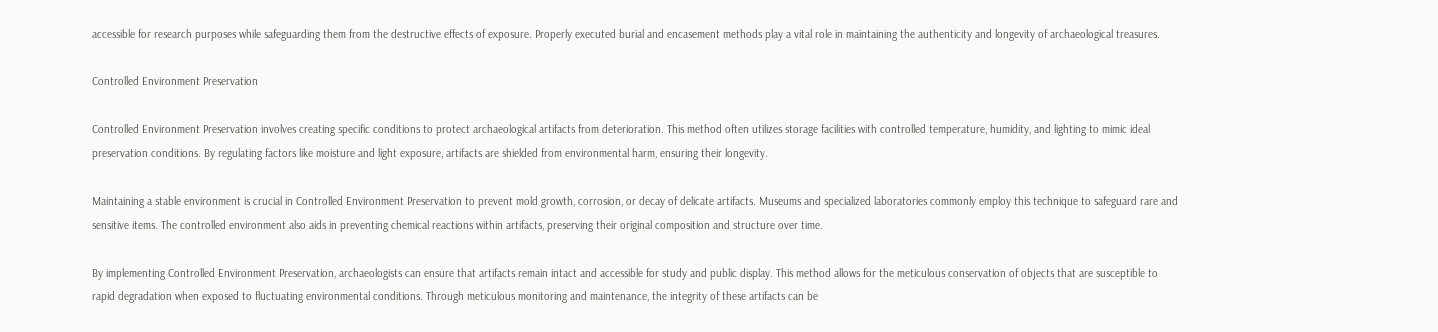accessible for research purposes while safeguarding them from the destructive effects of exposure. Properly executed burial and encasement methods play a vital role in maintaining the authenticity and longevity of archaeological treasures.

Controlled Environment Preservation

Controlled Environment Preservation involves creating specific conditions to protect archaeological artifacts from deterioration. This method often utilizes storage facilities with controlled temperature, humidity, and lighting to mimic ideal preservation conditions. By regulating factors like moisture and light exposure, artifacts are shielded from environmental harm, ensuring their longevity.

Maintaining a stable environment is crucial in Controlled Environment Preservation to prevent mold growth, corrosion, or decay of delicate artifacts. Museums and specialized laboratories commonly employ this technique to safeguard rare and sensitive items. The controlled environment also aids in preventing chemical reactions within artifacts, preserving their original composition and structure over time.

By implementing Controlled Environment Preservation, archaeologists can ensure that artifacts remain intact and accessible for study and public display. This method allows for the meticulous conservation of objects that are susceptible to rapid degradation when exposed to fluctuating environmental conditions. Through meticulous monitoring and maintenance, the integrity of these artifacts can be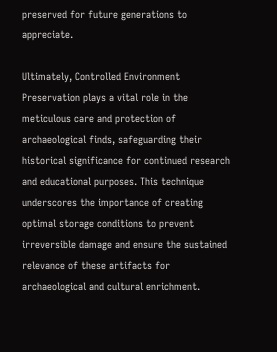preserved for future generations to appreciate.

Ultimately, Controlled Environment Preservation plays a vital role in the meticulous care and protection of archaeological finds, safeguarding their historical significance for continued research and educational purposes. This technique underscores the importance of creating optimal storage conditions to prevent irreversible damage and ensure the sustained relevance of these artifacts for archaeological and cultural enrichment.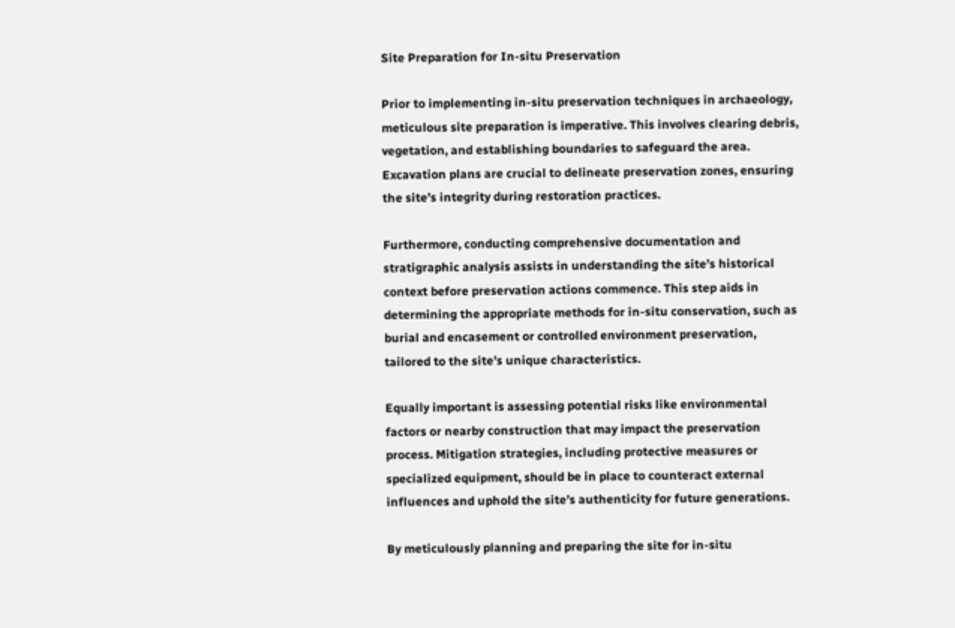Site Preparation for In-situ Preservation

Prior to implementing in-situ preservation techniques in archaeology, meticulous site preparation is imperative. This involves clearing debris, vegetation, and establishing boundaries to safeguard the area. Excavation plans are crucial to delineate preservation zones, ensuring the site’s integrity during restoration practices.

Furthermore, conducting comprehensive documentation and stratigraphic analysis assists in understanding the site’s historical context before preservation actions commence. This step aids in determining the appropriate methods for in-situ conservation, such as burial and encasement or controlled environment preservation, tailored to the site’s unique characteristics.

Equally important is assessing potential risks like environmental factors or nearby construction that may impact the preservation process. Mitigation strategies, including protective measures or specialized equipment, should be in place to counteract external influences and uphold the site’s authenticity for future generations.

By meticulously planning and preparing the site for in-situ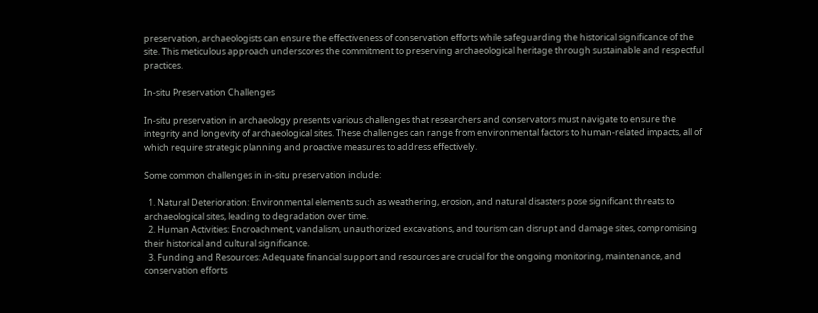preservation, archaeologists can ensure the effectiveness of conservation efforts while safeguarding the historical significance of the site. This meticulous approach underscores the commitment to preserving archaeological heritage through sustainable and respectful practices.

In-situ Preservation Challenges

In-situ preservation in archaeology presents various challenges that researchers and conservators must navigate to ensure the integrity and longevity of archaeological sites. These challenges can range from environmental factors to human-related impacts, all of which require strategic planning and proactive measures to address effectively.

Some common challenges in in-situ preservation include:

  1. Natural Deterioration: Environmental elements such as weathering, erosion, and natural disasters pose significant threats to archaeological sites, leading to degradation over time.
  2. Human Activities: Encroachment, vandalism, unauthorized excavations, and tourism can disrupt and damage sites, compromising their historical and cultural significance.
  3. Funding and Resources: Adequate financial support and resources are crucial for the ongoing monitoring, maintenance, and conservation efforts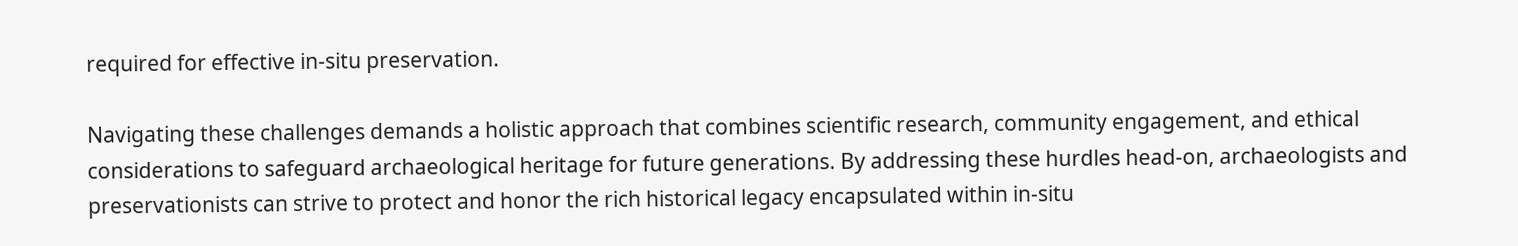required for effective in-situ preservation.

Navigating these challenges demands a holistic approach that combines scientific research, community engagement, and ethical considerations to safeguard archaeological heritage for future generations. By addressing these hurdles head-on, archaeologists and preservationists can strive to protect and honor the rich historical legacy encapsulated within in-situ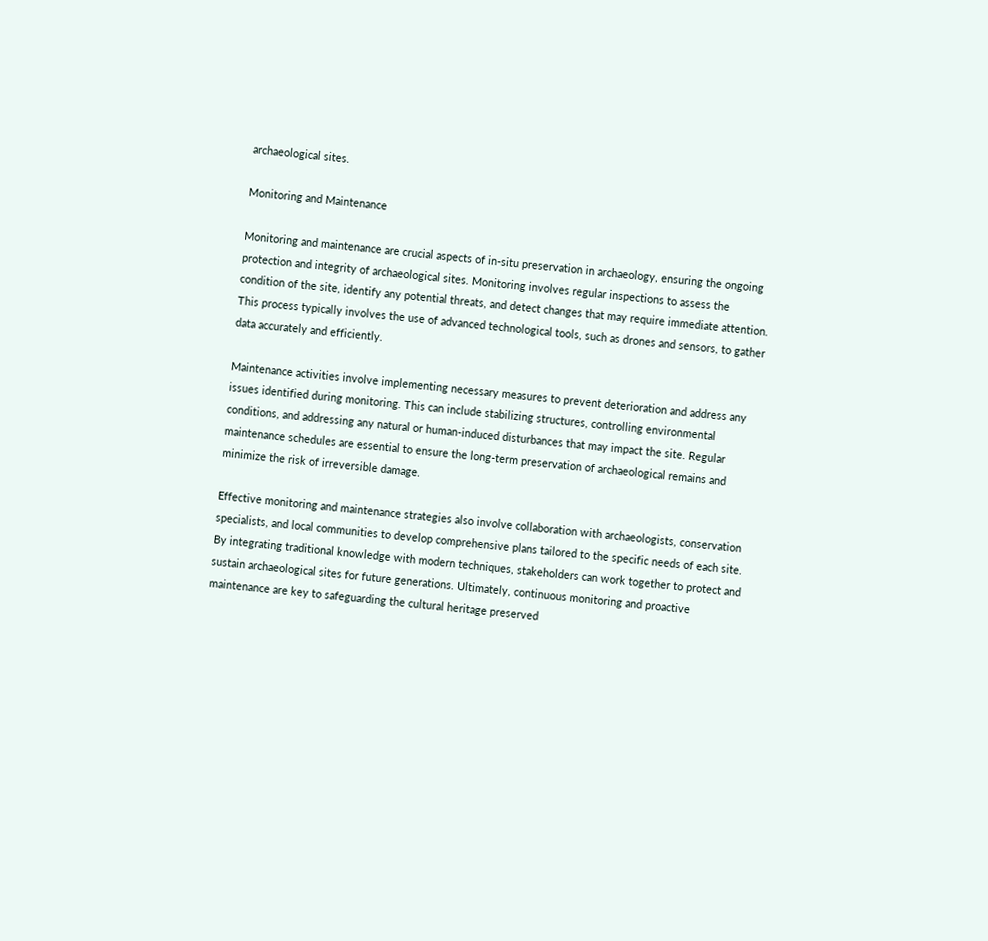archaeological sites.

Monitoring and Maintenance

Monitoring and maintenance are crucial aspects of in-situ preservation in archaeology, ensuring the ongoing protection and integrity of archaeological sites. Monitoring involves regular inspections to assess the condition of the site, identify any potential threats, and detect changes that may require immediate attention. This process typically involves the use of advanced technological tools, such as drones and sensors, to gather data accurately and efficiently.

Maintenance activities involve implementing necessary measures to prevent deterioration and address any issues identified during monitoring. This can include stabilizing structures, controlling environmental conditions, and addressing any natural or human-induced disturbances that may impact the site. Regular maintenance schedules are essential to ensure the long-term preservation of archaeological remains and minimize the risk of irreversible damage.

Effective monitoring and maintenance strategies also involve collaboration with archaeologists, conservation specialists, and local communities to develop comprehensive plans tailored to the specific needs of each site. By integrating traditional knowledge with modern techniques, stakeholders can work together to protect and sustain archaeological sites for future generations. Ultimately, continuous monitoring and proactive maintenance are key to safeguarding the cultural heritage preserved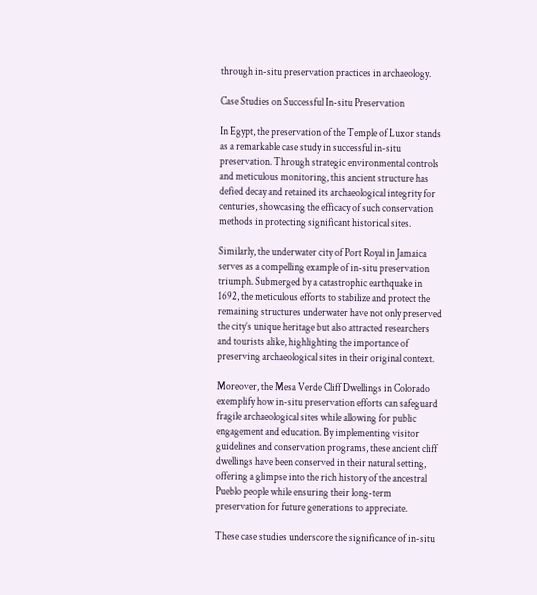through in-situ preservation practices in archaeology.

Case Studies on Successful In-situ Preservation

In Egypt, the preservation of the Temple of Luxor stands as a remarkable case study in successful in-situ preservation. Through strategic environmental controls and meticulous monitoring, this ancient structure has defied decay and retained its archaeological integrity for centuries, showcasing the efficacy of such conservation methods in protecting significant historical sites.

Similarly, the underwater city of Port Royal in Jamaica serves as a compelling example of in-situ preservation triumph. Submerged by a catastrophic earthquake in 1692, the meticulous efforts to stabilize and protect the remaining structures underwater have not only preserved the city’s unique heritage but also attracted researchers and tourists alike, highlighting the importance of preserving archaeological sites in their original context.

Moreover, the Mesa Verde Cliff Dwellings in Colorado exemplify how in-situ preservation efforts can safeguard fragile archaeological sites while allowing for public engagement and education. By implementing visitor guidelines and conservation programs, these ancient cliff dwellings have been conserved in their natural setting, offering a glimpse into the rich history of the ancestral Pueblo people while ensuring their long-term preservation for future generations to appreciate.

These case studies underscore the significance of in-situ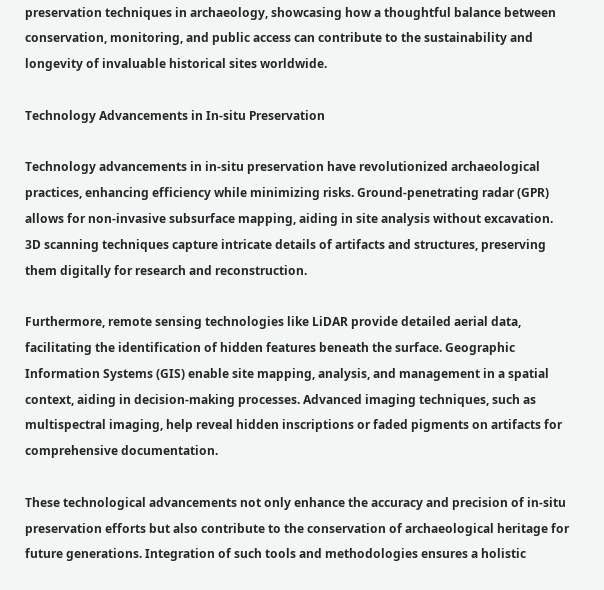preservation techniques in archaeology, showcasing how a thoughtful balance between conservation, monitoring, and public access can contribute to the sustainability and longevity of invaluable historical sites worldwide.

Technology Advancements in In-situ Preservation

Technology advancements in in-situ preservation have revolutionized archaeological practices, enhancing efficiency while minimizing risks. Ground-penetrating radar (GPR) allows for non-invasive subsurface mapping, aiding in site analysis without excavation. 3D scanning techniques capture intricate details of artifacts and structures, preserving them digitally for research and reconstruction.

Furthermore, remote sensing technologies like LiDAR provide detailed aerial data, facilitating the identification of hidden features beneath the surface. Geographic Information Systems (GIS) enable site mapping, analysis, and management in a spatial context, aiding in decision-making processes. Advanced imaging techniques, such as multispectral imaging, help reveal hidden inscriptions or faded pigments on artifacts for comprehensive documentation.

These technological advancements not only enhance the accuracy and precision of in-situ preservation efforts but also contribute to the conservation of archaeological heritage for future generations. Integration of such tools and methodologies ensures a holistic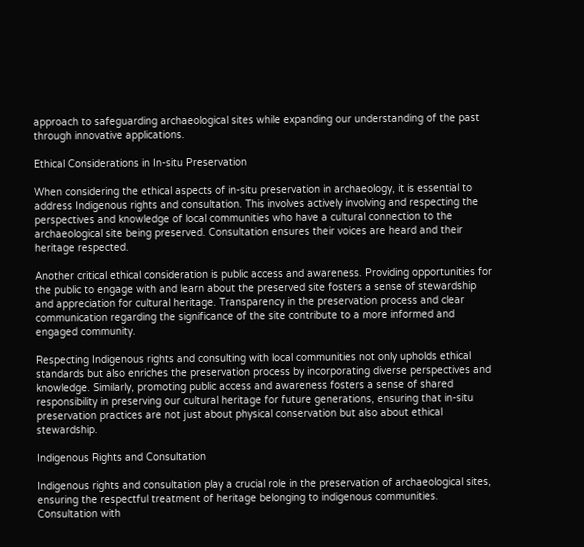approach to safeguarding archaeological sites while expanding our understanding of the past through innovative applications.

Ethical Considerations in In-situ Preservation

When considering the ethical aspects of in-situ preservation in archaeology, it is essential to address Indigenous rights and consultation. This involves actively involving and respecting the perspectives and knowledge of local communities who have a cultural connection to the archaeological site being preserved. Consultation ensures their voices are heard and their heritage respected.

Another critical ethical consideration is public access and awareness. Providing opportunities for the public to engage with and learn about the preserved site fosters a sense of stewardship and appreciation for cultural heritage. Transparency in the preservation process and clear communication regarding the significance of the site contribute to a more informed and engaged community.

Respecting Indigenous rights and consulting with local communities not only upholds ethical standards but also enriches the preservation process by incorporating diverse perspectives and knowledge. Similarly, promoting public access and awareness fosters a sense of shared responsibility in preserving our cultural heritage for future generations, ensuring that in-situ preservation practices are not just about physical conservation but also about ethical stewardship.

Indigenous Rights and Consultation

Indigenous rights and consultation play a crucial role in the preservation of archaeological sites, ensuring the respectful treatment of heritage belonging to indigenous communities. Consultation with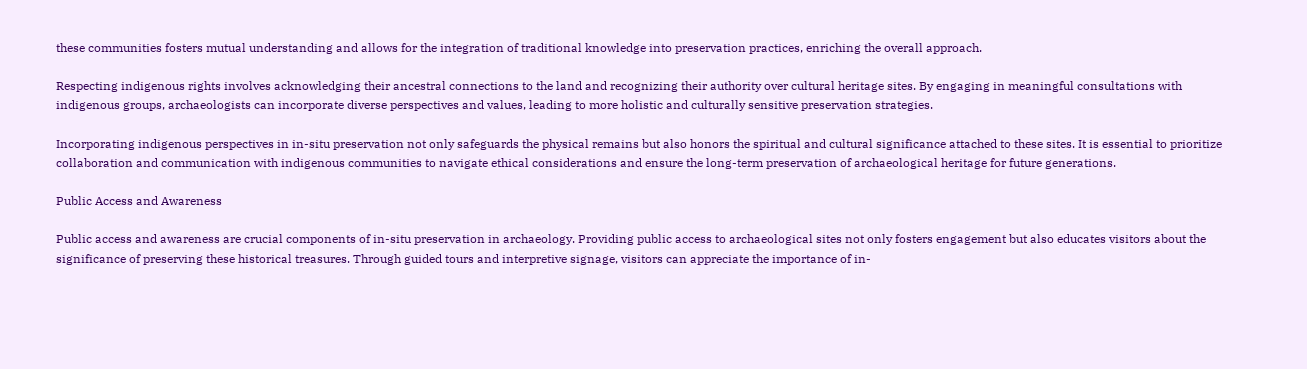these communities fosters mutual understanding and allows for the integration of traditional knowledge into preservation practices, enriching the overall approach.

Respecting indigenous rights involves acknowledging their ancestral connections to the land and recognizing their authority over cultural heritage sites. By engaging in meaningful consultations with indigenous groups, archaeologists can incorporate diverse perspectives and values, leading to more holistic and culturally sensitive preservation strategies.

Incorporating indigenous perspectives in in-situ preservation not only safeguards the physical remains but also honors the spiritual and cultural significance attached to these sites. It is essential to prioritize collaboration and communication with indigenous communities to navigate ethical considerations and ensure the long-term preservation of archaeological heritage for future generations.

Public Access and Awareness

Public access and awareness are crucial components of in-situ preservation in archaeology. Providing public access to archaeological sites not only fosters engagement but also educates visitors about the significance of preserving these historical treasures. Through guided tours and interpretive signage, visitors can appreciate the importance of in-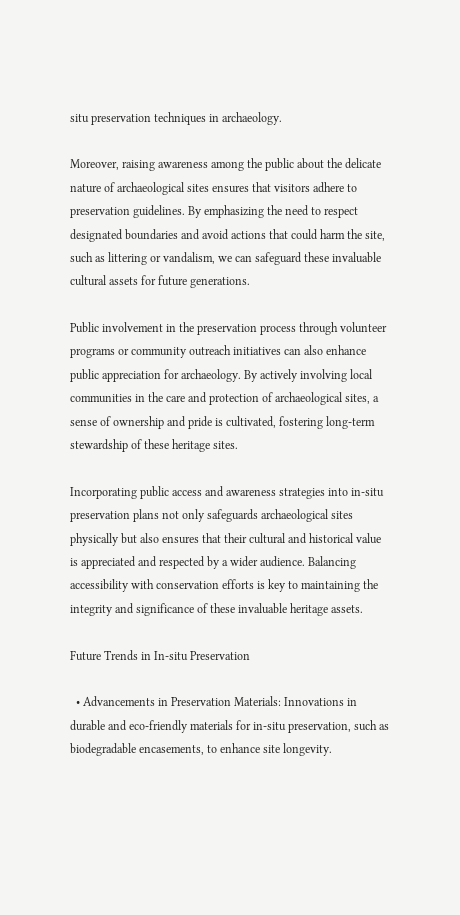situ preservation techniques in archaeology.

Moreover, raising awareness among the public about the delicate nature of archaeological sites ensures that visitors adhere to preservation guidelines. By emphasizing the need to respect designated boundaries and avoid actions that could harm the site, such as littering or vandalism, we can safeguard these invaluable cultural assets for future generations.

Public involvement in the preservation process through volunteer programs or community outreach initiatives can also enhance public appreciation for archaeology. By actively involving local communities in the care and protection of archaeological sites, a sense of ownership and pride is cultivated, fostering long-term stewardship of these heritage sites.

Incorporating public access and awareness strategies into in-situ preservation plans not only safeguards archaeological sites physically but also ensures that their cultural and historical value is appreciated and respected by a wider audience. Balancing accessibility with conservation efforts is key to maintaining the integrity and significance of these invaluable heritage assets.

Future Trends in In-situ Preservation

  • Advancements in Preservation Materials: Innovations in durable and eco-friendly materials for in-situ preservation, such as biodegradable encasements, to enhance site longevity.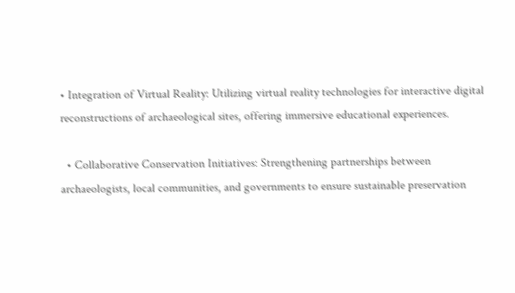• Integration of Virtual Reality: Utilizing virtual reality technologies for interactive digital reconstructions of archaeological sites, offering immersive educational experiences.

  • Collaborative Conservation Initiatives: Strengthening partnerships between archaeologists, local communities, and governments to ensure sustainable preservation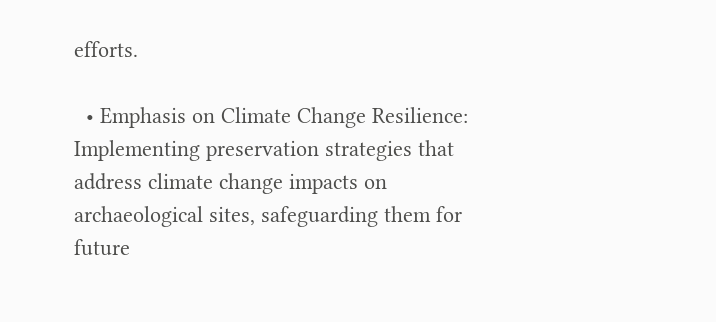efforts.

  • Emphasis on Climate Change Resilience: Implementing preservation strategies that address climate change impacts on archaeological sites, safeguarding them for future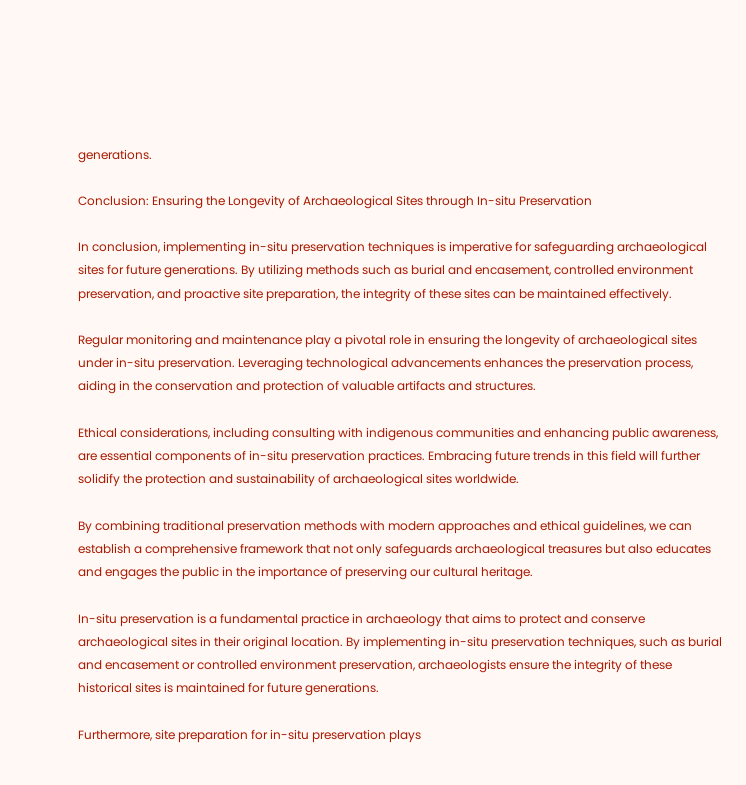generations.

Conclusion: Ensuring the Longevity of Archaeological Sites through In-situ Preservation

In conclusion, implementing in-situ preservation techniques is imperative for safeguarding archaeological sites for future generations. By utilizing methods such as burial and encasement, controlled environment preservation, and proactive site preparation, the integrity of these sites can be maintained effectively.

Regular monitoring and maintenance play a pivotal role in ensuring the longevity of archaeological sites under in-situ preservation. Leveraging technological advancements enhances the preservation process, aiding in the conservation and protection of valuable artifacts and structures.

Ethical considerations, including consulting with indigenous communities and enhancing public awareness, are essential components of in-situ preservation practices. Embracing future trends in this field will further solidify the protection and sustainability of archaeological sites worldwide.

By combining traditional preservation methods with modern approaches and ethical guidelines, we can establish a comprehensive framework that not only safeguards archaeological treasures but also educates and engages the public in the importance of preserving our cultural heritage.

In-situ preservation is a fundamental practice in archaeology that aims to protect and conserve archaeological sites in their original location. By implementing in-situ preservation techniques, such as burial and encasement or controlled environment preservation, archaeologists ensure the integrity of these historical sites is maintained for future generations.

Furthermore, site preparation for in-situ preservation plays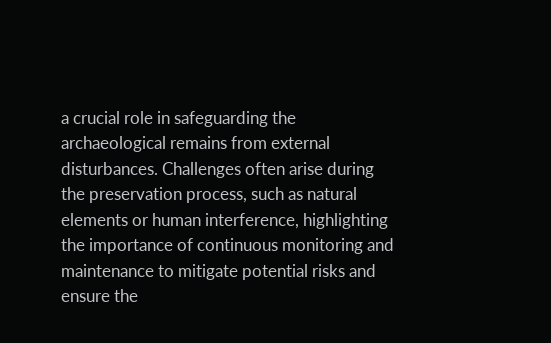a crucial role in safeguarding the archaeological remains from external disturbances. Challenges often arise during the preservation process, such as natural elements or human interference, highlighting the importance of continuous monitoring and maintenance to mitigate potential risks and ensure the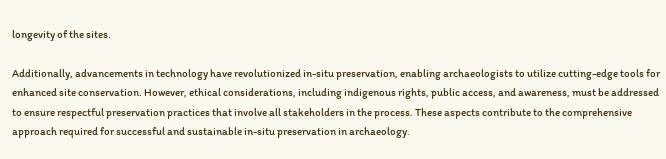longevity of the sites.

Additionally, advancements in technology have revolutionized in-situ preservation, enabling archaeologists to utilize cutting-edge tools for enhanced site conservation. However, ethical considerations, including indigenous rights, public access, and awareness, must be addressed to ensure respectful preservation practices that involve all stakeholders in the process. These aspects contribute to the comprehensive approach required for successful and sustainable in-situ preservation in archaeology.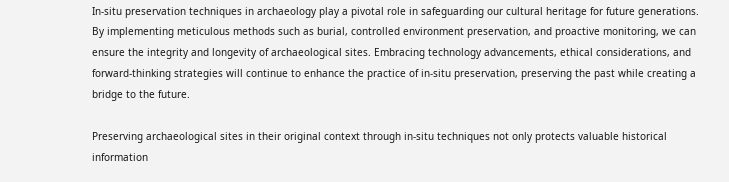In-situ preservation techniques in archaeology play a pivotal role in safeguarding our cultural heritage for future generations. By implementing meticulous methods such as burial, controlled environment preservation, and proactive monitoring, we can ensure the integrity and longevity of archaeological sites. Embracing technology advancements, ethical considerations, and forward-thinking strategies will continue to enhance the practice of in-situ preservation, preserving the past while creating a bridge to the future.

Preserving archaeological sites in their original context through in-situ techniques not only protects valuable historical information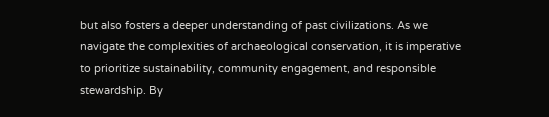but also fosters a deeper understanding of past civilizations. As we navigate the complexities of archaeological conservation, it is imperative to prioritize sustainability, community engagement, and responsible stewardship. By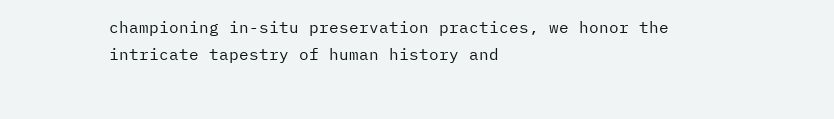championing in-situ preservation practices, we honor the intricate tapestry of human history and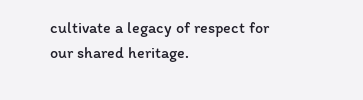cultivate a legacy of respect for our shared heritage.